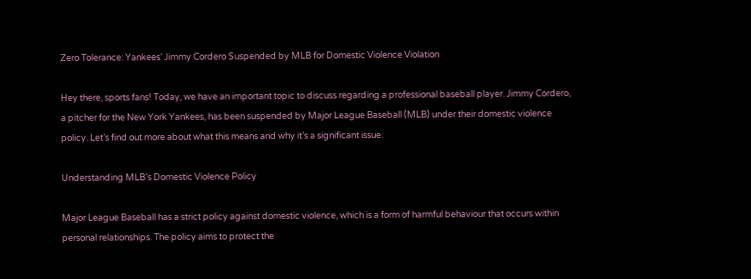Zero Tolerance: Yankees’ Jimmy Cordero Suspended by MLB for Domestic Violence Violation

Hey there, sports fans! Today, we have an important topic to discuss regarding a professional baseball player. Jimmy Cordero, a pitcher for the New York Yankees, has been suspended by Major League Baseball (MLB) under their domestic violence policy. Let’s find out more about what this means and why it’s a significant issue.

Understanding MLB’s Domestic Violence Policy

Major League Baseball has a strict policy against domestic violence, which is a form of harmful behaviour that occurs within personal relationships. The policy aims to protect the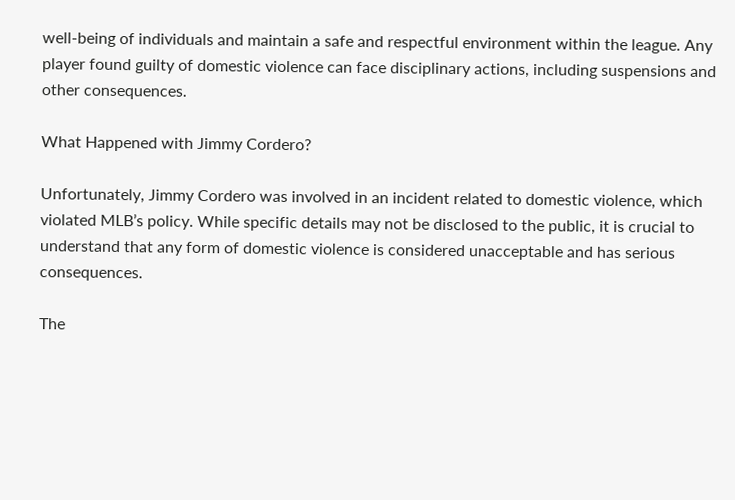well-being of individuals and maintain a safe and respectful environment within the league. Any player found guilty of domestic violence can face disciplinary actions, including suspensions and other consequences.

What Happened with Jimmy Cordero?

Unfortunately, Jimmy Cordero was involved in an incident related to domestic violence, which violated MLB’s policy. While specific details may not be disclosed to the public, it is crucial to understand that any form of domestic violence is considered unacceptable and has serious consequences.

The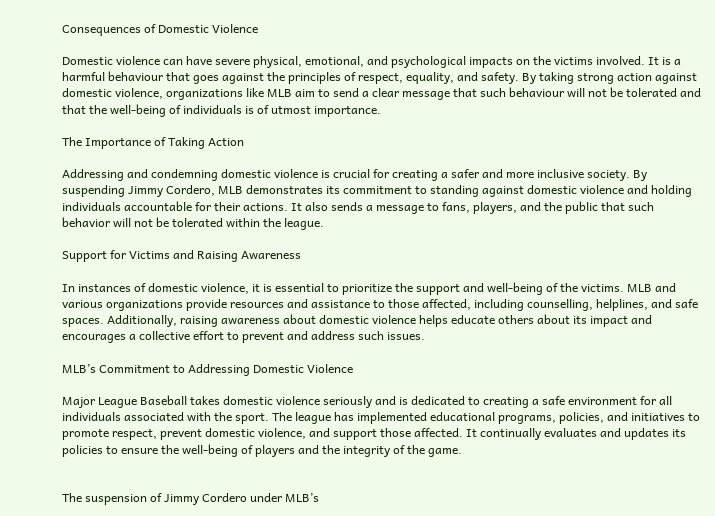Consequences of Domestic Violence

Domestic violence can have severe physical, emotional, and psychological impacts on the victims involved. It is a harmful behaviour that goes against the principles of respect, equality, and safety. By taking strong action against domestic violence, organizations like MLB aim to send a clear message that such behaviour will not be tolerated and that the well-being of individuals is of utmost importance.

The Importance of Taking Action

Addressing and condemning domestic violence is crucial for creating a safer and more inclusive society. By suspending Jimmy Cordero, MLB demonstrates its commitment to standing against domestic violence and holding individuals accountable for their actions. It also sends a message to fans, players, and the public that such behavior will not be tolerated within the league.

Support for Victims and Raising Awareness

In instances of domestic violence, it is essential to prioritize the support and well-being of the victims. MLB and various organizations provide resources and assistance to those affected, including counselling, helplines, and safe spaces. Additionally, raising awareness about domestic violence helps educate others about its impact and encourages a collective effort to prevent and address such issues.

MLB’s Commitment to Addressing Domestic Violence

Major League Baseball takes domestic violence seriously and is dedicated to creating a safe environment for all individuals associated with the sport. The league has implemented educational programs, policies, and initiatives to promote respect, prevent domestic violence, and support those affected. It continually evaluates and updates its policies to ensure the well-being of players and the integrity of the game.


The suspension of Jimmy Cordero under MLB’s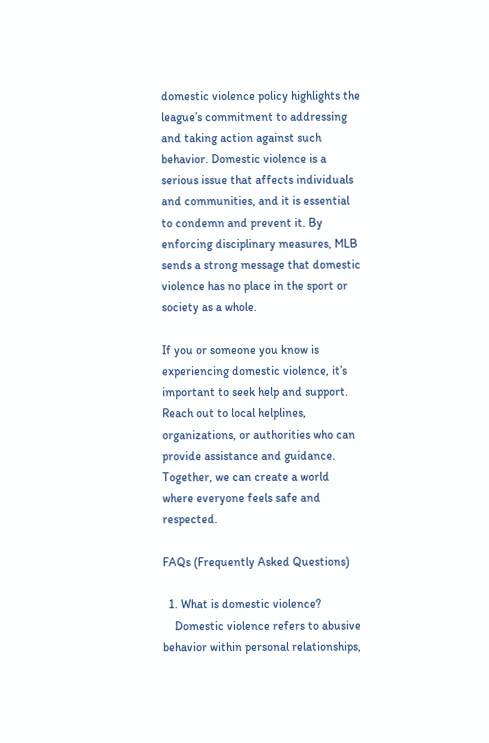domestic violence policy highlights the league’s commitment to addressing and taking action against such behavior. Domestic violence is a serious issue that affects individuals and communities, and it is essential to condemn and prevent it. By enforcing disciplinary measures, MLB sends a strong message that domestic violence has no place in the sport or society as a whole.

If you or someone you know is experiencing domestic violence, it’s important to seek help and support. Reach out to local helplines, organizations, or authorities who can provide assistance and guidance. Together, we can create a world where everyone feels safe and respected.

FAQs (Frequently Asked Questions)

  1. What is domestic violence?
    Domestic violence refers to abusive behavior within personal relationships,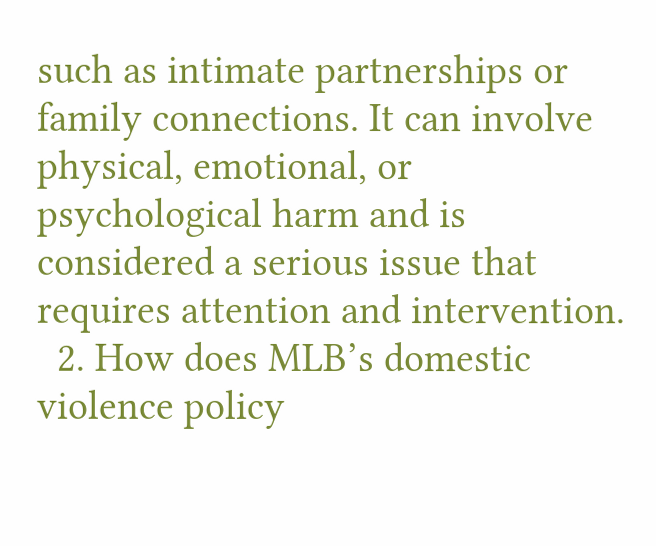such as intimate partnerships or family connections. It can involve physical, emotional, or psychological harm and is considered a serious issue that requires attention and intervention.
  2. How does MLB’s domestic violence policy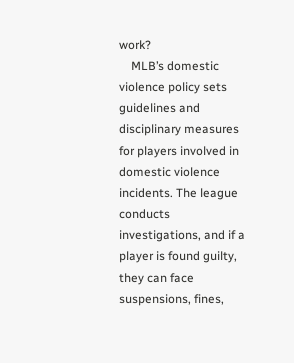work?
    MLB’s domestic violence policy sets guidelines and disciplinary measures for players involved in domestic violence incidents. The league conducts investigations, and if a player is found guilty, they can face suspensions, fines,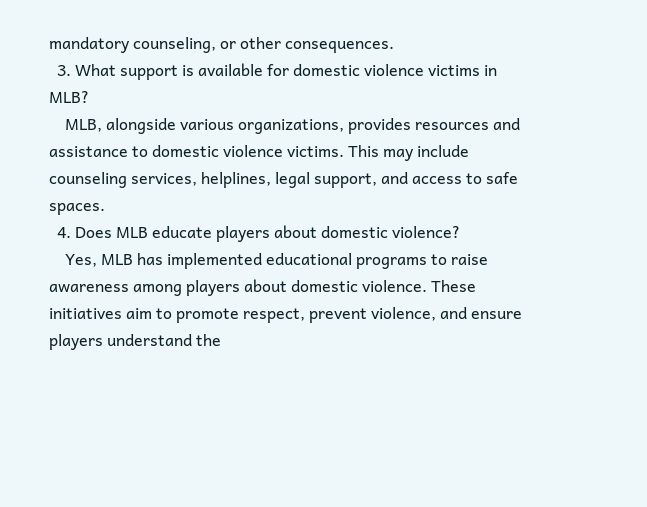mandatory counseling, or other consequences.
  3. What support is available for domestic violence victims in MLB?
    MLB, alongside various organizations, provides resources and assistance to domestic violence victims. This may include counseling services, helplines, legal support, and access to safe spaces.
  4. Does MLB educate players about domestic violence?
    Yes, MLB has implemented educational programs to raise awareness among players about domestic violence. These initiatives aim to promote respect, prevent violence, and ensure players understand the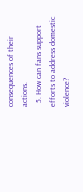consequences of their actions.
  5. How can fans support efforts to address domestic violence?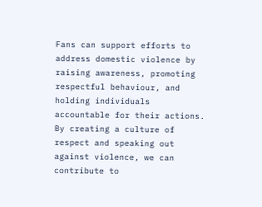Fans can support efforts to address domestic violence by raising awareness, promoting respectful behaviour, and holding individuals accountable for their actions. By creating a culture of respect and speaking out against violence, we can contribute to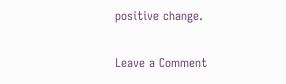positive change.

Leave a Comment